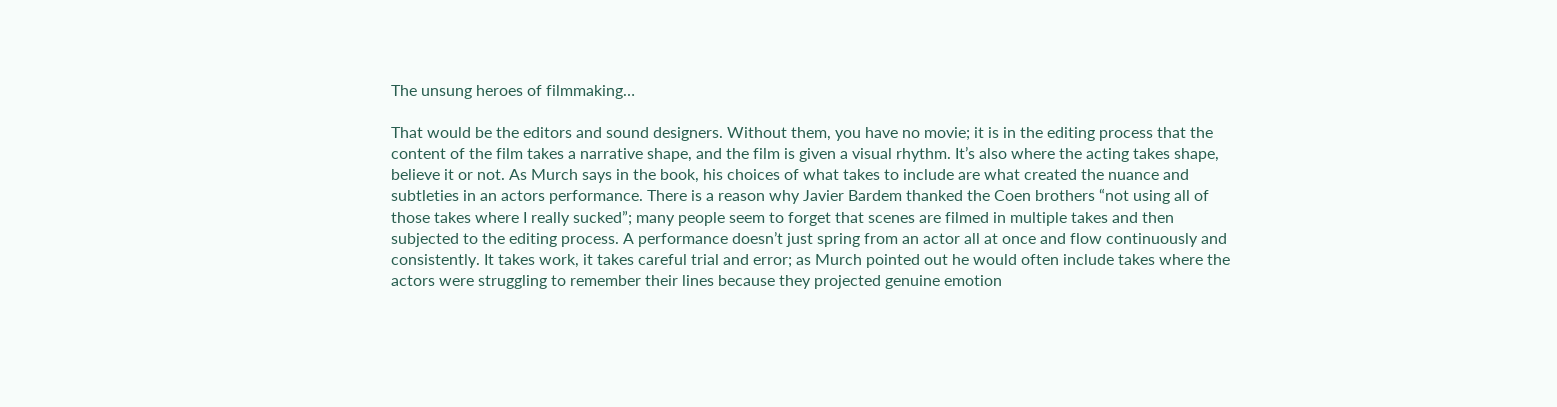The unsung heroes of filmmaking…

That would be the editors and sound designers. Without them, you have no movie; it is in the editing process that the content of the film takes a narrative shape, and the film is given a visual rhythm. It’s also where the acting takes shape, believe it or not. As Murch says in the book, his choices of what takes to include are what created the nuance and subtleties in an actors performance. There is a reason why Javier Bardem thanked the Coen brothers “not using all of those takes where I really sucked”; many people seem to forget that scenes are filmed in multiple takes and then subjected to the editing process. A performance doesn’t just spring from an actor all at once and flow continuously and consistently. It takes work, it takes careful trial and error; as Murch pointed out he would often include takes where the actors were struggling to remember their lines because they projected genuine emotion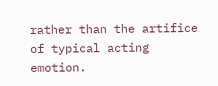rather than the artifice of typical acting emotion.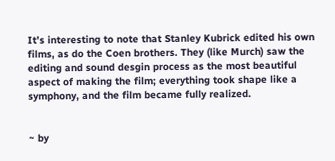It’s interesting to note that Stanley Kubrick edited his own films, as do the Coen brothers. They (like Murch) saw the editing and sound desgin process as the most beautiful aspect of making the film; everything took shape like a symphony, and the film became fully realized.


~ by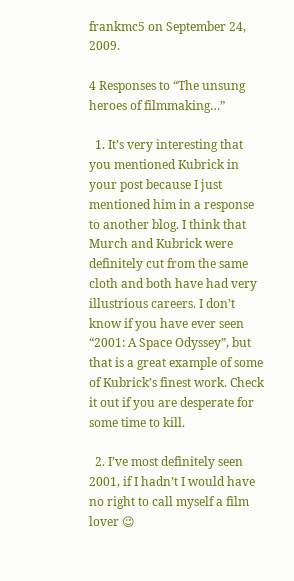frankmc5 on September 24, 2009.

4 Responses to “The unsung heroes of filmmaking…”

  1. It’s very interesting that you mentioned Kubrick in your post because I just mentioned him in a response to another blog. I think that Murch and Kubrick were definitely cut from the same cloth and both have had very illustrious careers. I don’t know if you have ever seen “2001: A Space Odyssey”, but that is a great example of some of Kubrick’s finest work. Check it out if you are desperate for some time to kill.

  2. I’ve most definitely seen 2001, if I hadn’t I would have no right to call myself a film lover 😉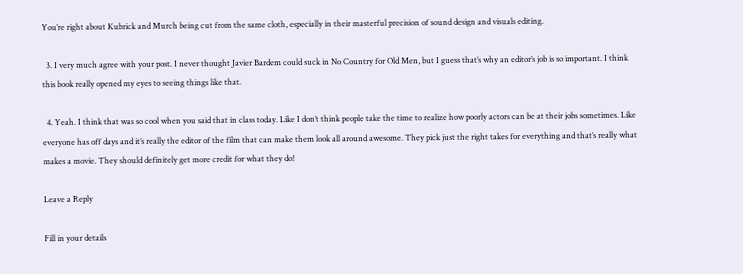You’re right about Kubrick and Murch being cut from the same cloth, especially in their masterful precision of sound design and visuals editing.

  3. I very much agree with your post. I never thought Javier Bardem could suck in No Country for Old Men, but I guess that’s why an editor’s job is so important. I think this book really opened my eyes to seeing things like that.

  4. Yeah. I think that was so cool when you said that in class today. Like I don’t think people take the time to realize how poorly actors can be at their jobs sometimes. Like everyone has off days and it’s really the editor of the film that can make them look all around awesome. They pick just the right takes for everything and that’s really what makes a movie. They should definitely get more credit for what they do!

Leave a Reply

Fill in your details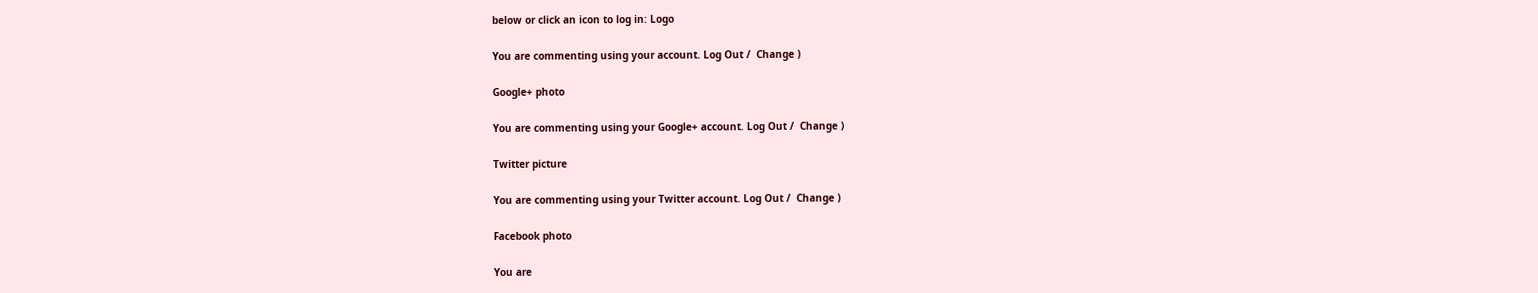below or click an icon to log in: Logo

You are commenting using your account. Log Out /  Change )

Google+ photo

You are commenting using your Google+ account. Log Out /  Change )

Twitter picture

You are commenting using your Twitter account. Log Out /  Change )

Facebook photo

You are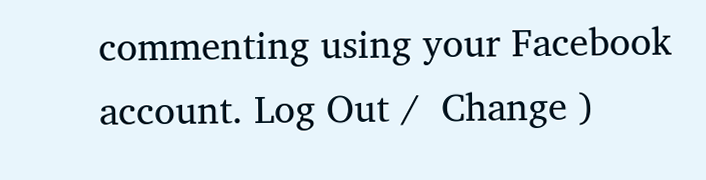commenting using your Facebook account. Log Out /  Change )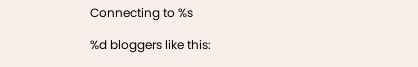Connecting to %s

%d bloggers like this: